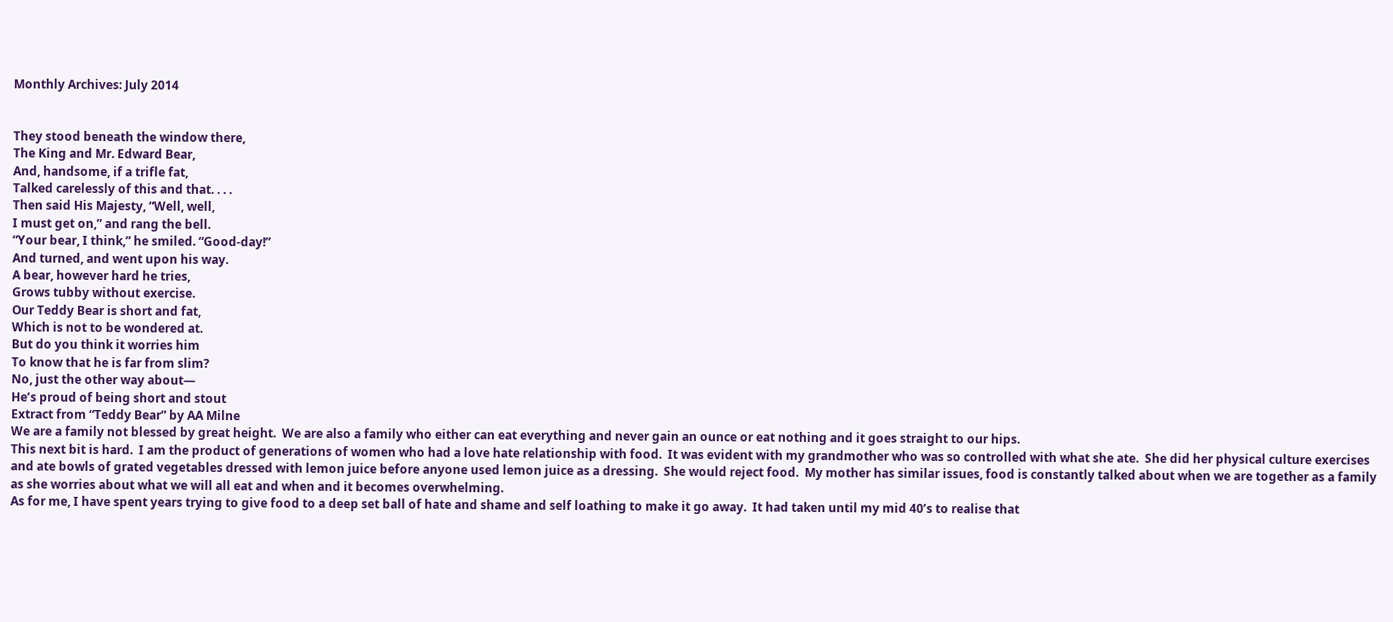Monthly Archives: July 2014


They stood beneath the window there,
The King and Mr. Edward Bear,
And, handsome, if a trifle fat,
Talked carelessly of this and that. . . .
Then said His Majesty, “Well, well,
I must get on,” and rang the bell.
“Your bear, I think,” he smiled. “Good-day!”
And turned, and went upon his way.
A bear, however hard he tries,
Grows tubby without exercise.
Our Teddy Bear is short and fat,
Which is not to be wondered at.
But do you think it worries him
To know that he is far from slim?
No, just the other way about—
He’s proud of being short and stout
Extract from “Teddy Bear” by AA Milne
We are a family not blessed by great height.  We are also a family who either can eat everything and never gain an ounce or eat nothing and it goes straight to our hips.
This next bit is hard.  I am the product of generations of women who had a love hate relationship with food.  It was evident with my grandmother who was so controlled with what she ate.  She did her physical culture exercises and ate bowls of grated vegetables dressed with lemon juice before anyone used lemon juice as a dressing.  She would reject food.  My mother has similar issues, food is constantly talked about when we are together as a family as she worries about what we will all eat and when and it becomes overwhelming.
As for me, I have spent years trying to give food to a deep set ball of hate and shame and self loathing to make it go away.  It had taken until my mid 40’s to realise that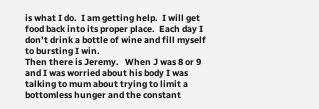is what I do.  I am getting help.  I will get food back into its proper place.  Each day I don’t drink a bottle of wine and fill myself to bursting I win.
Then there is Jeremy.   When J was 8 or 9 and I was worried about his body I was talking to mum about trying to limit a bottomless hunger and the constant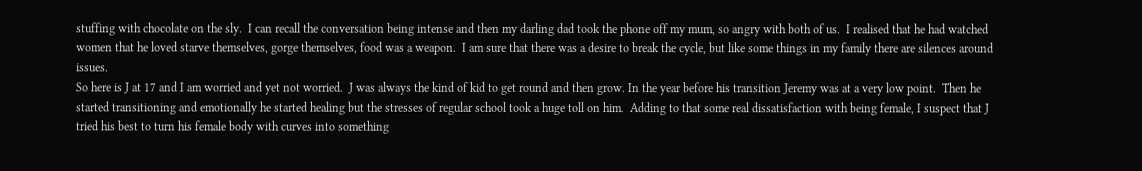stuffing with chocolate on the sly.  I can recall the conversation being intense and then my darling dad took the phone off my mum, so angry with both of us.  I realised that he had watched women that he loved starve themselves, gorge themselves, food was a weapon.  I am sure that there was a desire to break the cycle, but like some things in my family there are silences around issues.
So here is J at 17 and I am worried and yet not worried.  J was always the kind of kid to get round and then grow. In the year before his transition Jeremy was at a very low point.  Then he started transitioning and emotionally he started healing but the stresses of regular school took a huge toll on him.  Adding to that some real dissatisfaction with being female, I suspect that J tried his best to turn his female body with curves into something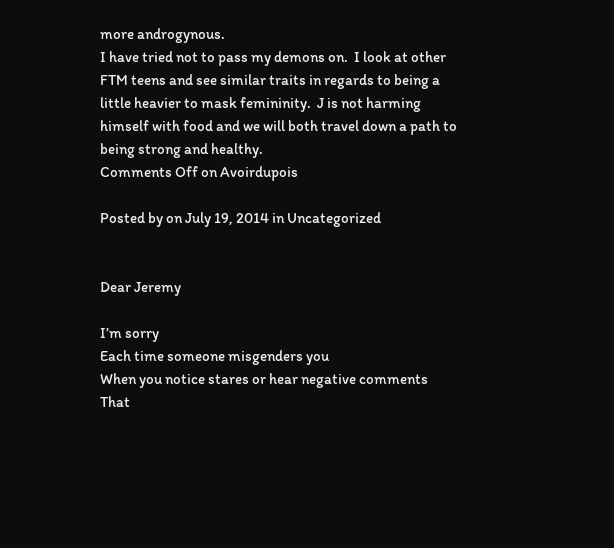more androgynous.
I have tried not to pass my demons on.  I look at other FTM teens and see similar traits in regards to being a little heavier to mask femininity.  J is not harming himself with food and we will both travel down a path to being strong and healthy.
Comments Off on Avoirdupois

Posted by on July 19, 2014 in Uncategorized


Dear Jeremy

I’m sorry
Each time someone misgenders you
When you notice stares or hear negative comments
That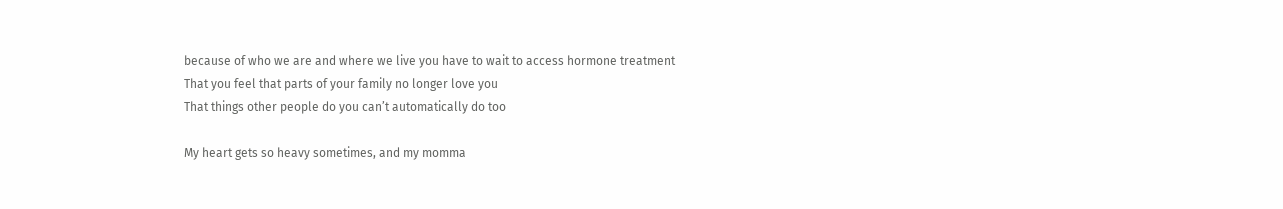because of who we are and where we live you have to wait to access hormone treatment
That you feel that parts of your family no longer love you
That things other people do you can’t automatically do too

My heart gets so heavy sometimes, and my momma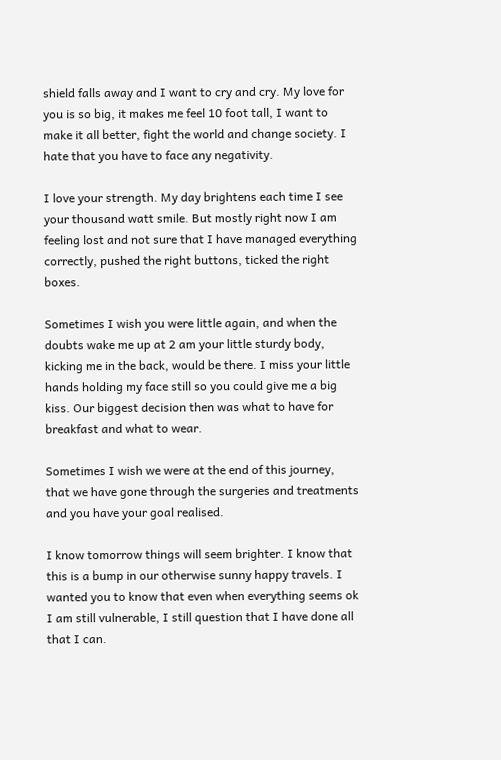shield falls away and I want to cry and cry. My love for you is so big, it makes me feel 10 foot tall, I want to make it all better, fight the world and change society. I hate that you have to face any negativity.

I love your strength. My day brightens each time I see your thousand watt smile. But mostly right now I am feeling lost and not sure that I have managed everything correctly, pushed the right buttons, ticked the right boxes.

Sometimes I wish you were little again, and when the doubts wake me up at 2 am your little sturdy body, kicking me in the back, would be there. I miss your little hands holding my face still so you could give me a big kiss. Our biggest decision then was what to have for breakfast and what to wear.

Sometimes I wish we were at the end of this journey, that we have gone through the surgeries and treatments and you have your goal realised.

I know tomorrow things will seem brighter. I know that this is a bump in our otherwise sunny happy travels. I wanted you to know that even when everything seems ok I am still vulnerable, I still question that I have done all that I can.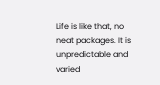Life is like that, no neat packages. It is unpredictable and varied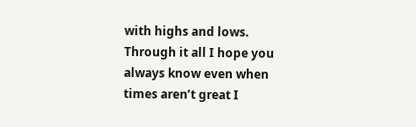with highs and lows. Through it all I hope you always know even when times aren’t great I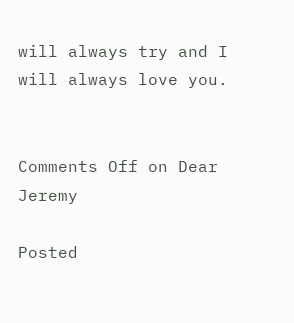will always try and I will always love you.


Comments Off on Dear Jeremy

Posted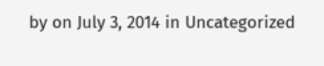by on July 3, 2014 in Uncategorized